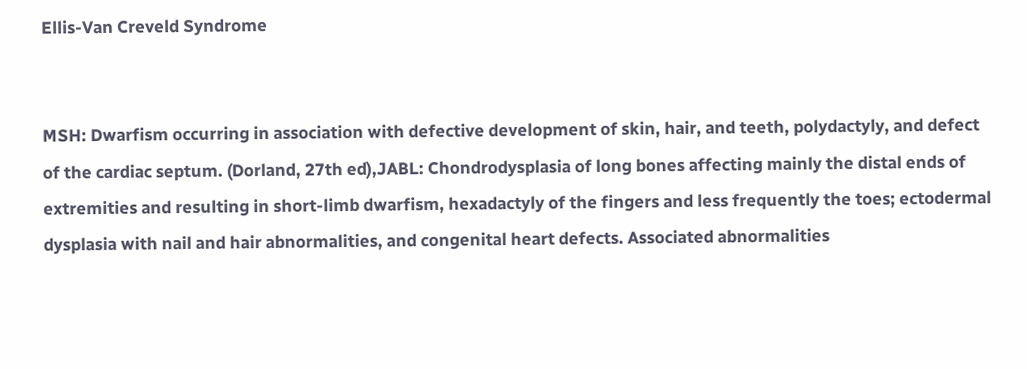Ellis-Van Creveld Syndrome


MSH: Dwarfism occurring in association with defective development of skin, hair, and teeth, polydactyly, and defect of the cardiac septum. (Dorland, 27th ed),JABL: Chondrodysplasia of long bones affecting mainly the distal ends of extremities and resulting in short-limb dwarfism, hexadactyly of the fingers and less frequently the toes; ectodermal dysplasia with nail and hair abnormalities, and congenital heart defects. Associated abnormalities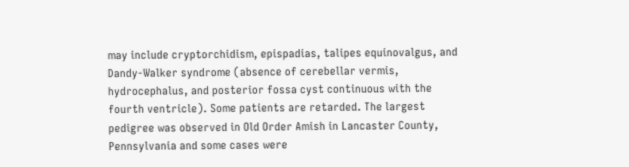may include cryptorchidism, epispadias, talipes equinovalgus, and Dandy-Walker syndrome (absence of cerebellar vermis, hydrocephalus, and posterior fossa cyst continuous with the fourth ventricle). Some patients are retarded. The largest pedigree was observed in Old Order Amish in Lancaster County, Pennsylvania and some cases were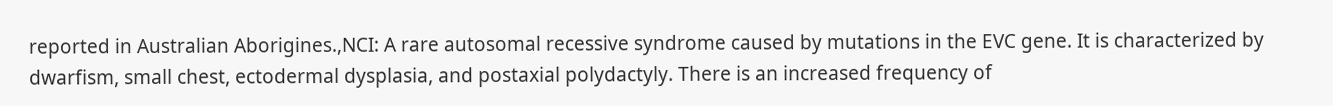reported in Australian Aborigines.,NCI: A rare autosomal recessive syndrome caused by mutations in the EVC gene. It is characterized by dwarfism, small chest, ectodermal dysplasia, and postaxial polydactyly. There is an increased frequency of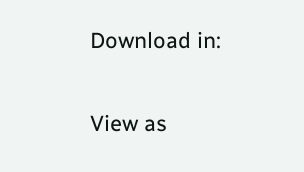Download in:

View as